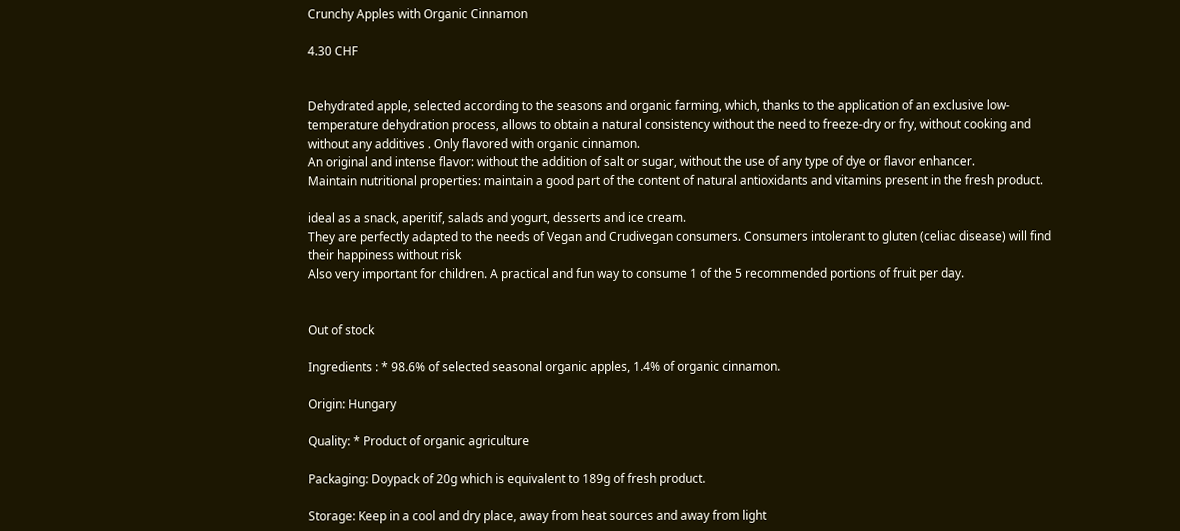Crunchy Apples with Organic Cinnamon

4.30 CHF


Dehydrated apple, selected according to the seasons and organic farming, which, thanks to the application of an exclusive low-temperature dehydration process, allows to obtain a natural consistency without the need to freeze-dry or fry, without cooking and without any additives . Only flavored with organic cinnamon.
An original and intense flavor: without the addition of salt or sugar, without the use of any type of dye or flavor enhancer.
Maintain nutritional properties: maintain a good part of the content of natural antioxidants and vitamins present in the fresh product.

ideal as a snack, aperitif, salads and yogurt, desserts and ice cream.
They are perfectly adapted to the needs of Vegan and Crudivegan consumers. Consumers intolerant to gluten (celiac disease) will find their happiness without risk
Also very important for children. A practical and fun way to consume 1 of the 5 recommended portions of fruit per day.


Out of stock

Ingredients : * 98.6% of selected seasonal organic apples, 1.4% of organic cinnamon.

Origin: Hungary

Quality: * Product of organic agriculture

Packaging: Doypack of 20g which is equivalent to 189g of fresh product.

Storage: Keep in a cool and dry place, away from heat sources and away from light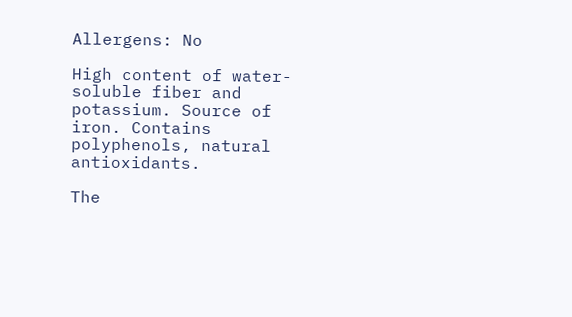Allergens: No

High content of water-soluble fiber and potassium. Source of iron. Contains polyphenols, natural antioxidants.

The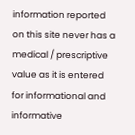information reported on this site never has a medical / prescriptive value as it is entered for informational and informative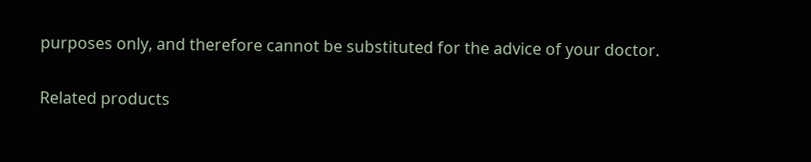purposes only, and therefore cannot be substituted for the advice of your doctor.

Related products